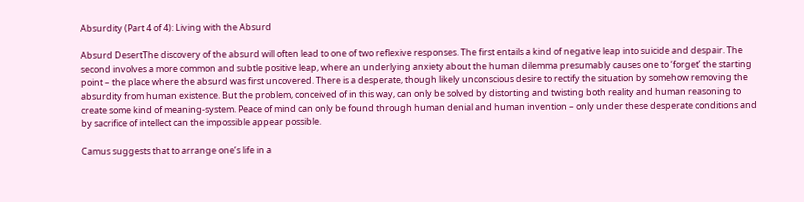Absurdity (Part 4 of 4): Living with the Absurd

Absurd DesertThe discovery of the absurd will often lead to one of two reflexive responses. The first entails a kind of negative leap into suicide and despair. The second involves a more common and subtle positive leap, where an underlying anxiety about the human dilemma presumably causes one to ‘forget’ the starting point – the place where the absurd was first uncovered. There is a desperate, though likely unconscious desire to rectify the situation by somehow removing the absurdity from human existence. But the problem, conceived of in this way, can only be solved by distorting and twisting both reality and human reasoning to create some kind of meaning-system. Peace of mind can only be found through human denial and human invention – only under these desperate conditions and by sacrifice of intellect can the impossible appear possible.

Camus suggests that to arrange one’s life in a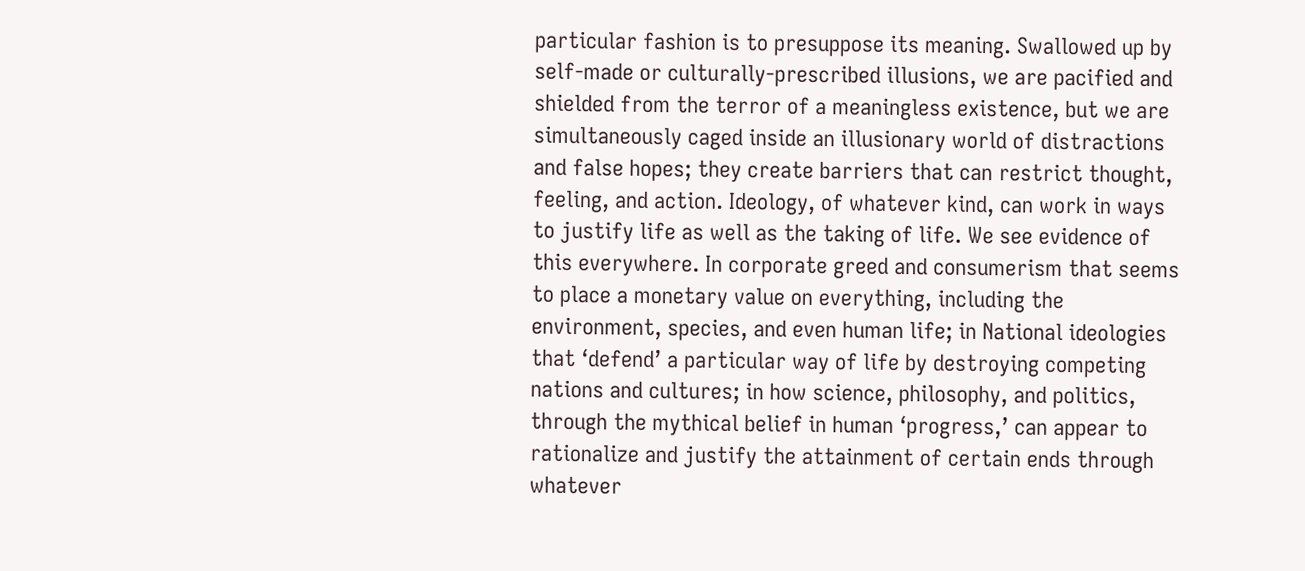particular fashion is to presuppose its meaning. Swallowed up by self-made or culturally-prescribed illusions, we are pacified and shielded from the terror of a meaningless existence, but we are simultaneously caged inside an illusionary world of distractions and false hopes; they create barriers that can restrict thought, feeling, and action. Ideology, of whatever kind, can work in ways to justify life as well as the taking of life. We see evidence of this everywhere. In corporate greed and consumerism that seems to place a monetary value on everything, including the environment, species, and even human life; in National ideologies that ‘defend’ a particular way of life by destroying competing nations and cultures; in how science, philosophy, and politics, through the mythical belief in human ‘progress,’ can appear to rationalize and justify the attainment of certain ends through whatever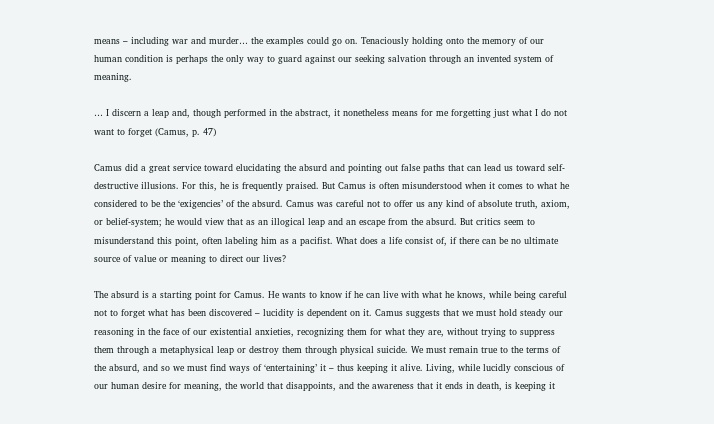means – including war and murder… the examples could go on. Tenaciously holding onto the memory of our human condition is perhaps the only way to guard against our seeking salvation through an invented system of meaning.

… I discern a leap and, though performed in the abstract, it nonetheless means for me forgetting just what I do not want to forget (Camus, p. 47)

Camus did a great service toward elucidating the absurd and pointing out false paths that can lead us toward self-destructive illusions. For this, he is frequently praised. But Camus is often misunderstood when it comes to what he considered to be the ‘exigencies’ of the absurd. Camus was careful not to offer us any kind of absolute truth, axiom, or belief-system; he would view that as an illogical leap and an escape from the absurd. But critics seem to misunderstand this point, often labeling him as a pacifist. What does a life consist of, if there can be no ultimate source of value or meaning to direct our lives?

The absurd is a starting point for Camus. He wants to know if he can live with what he knows, while being careful not to forget what has been discovered – lucidity is dependent on it. Camus suggests that we must hold steady our reasoning in the face of our existential anxieties, recognizing them for what they are, without trying to suppress them through a metaphysical leap or destroy them through physical suicide. We must remain true to the terms of the absurd, and so we must find ways of ‘entertaining’ it – thus keeping it alive. Living, while lucidly conscious of our human desire for meaning, the world that disappoints, and the awareness that it ends in death, is keeping it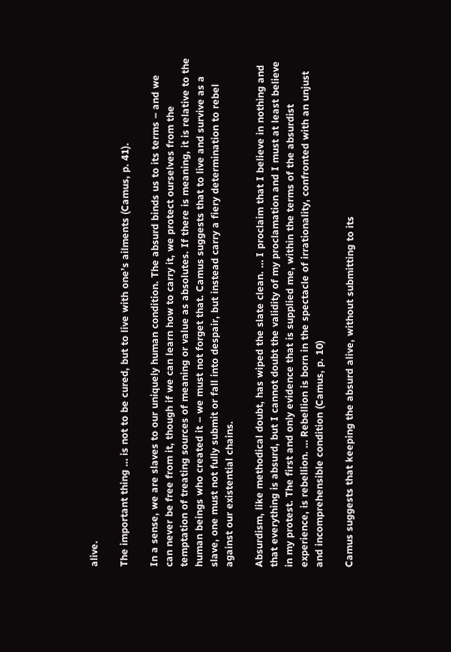alive.

The important thing … is not to be cured, but to live with one’s ailments (Camus, p. 41).

In a sense, we are slaves to our uniquely human condition. The absurd binds us to its terms – and we can never be free from it, though if we can learn how to carry it, we protect ourselves from the temptation of treating sources of meaning or value as absolutes. If there is meaning, it is relative to the human beings who created it – we must not forget that. Camus suggests that to live and survive as a slave, one must not fully submit or fall into despair, but instead carry a fiery determination to rebel against our existential chains.

Absurdism, like methodical doubt, has wiped the slate clean. … I proclaim that I believe in nothing and that everything is absurd, but I cannot doubt the validity of my proclamation and I must at least believe in my protest. The first and only evidence that is supplied me, within the terms of the absurdist experience, is rebellion. … Rebellion is born in the spectacle of irrationality, confronted with an unjust and incomprehensible condition (Camus, p. 10)

Camus suggests that keeping the absurd alive, without submitting to its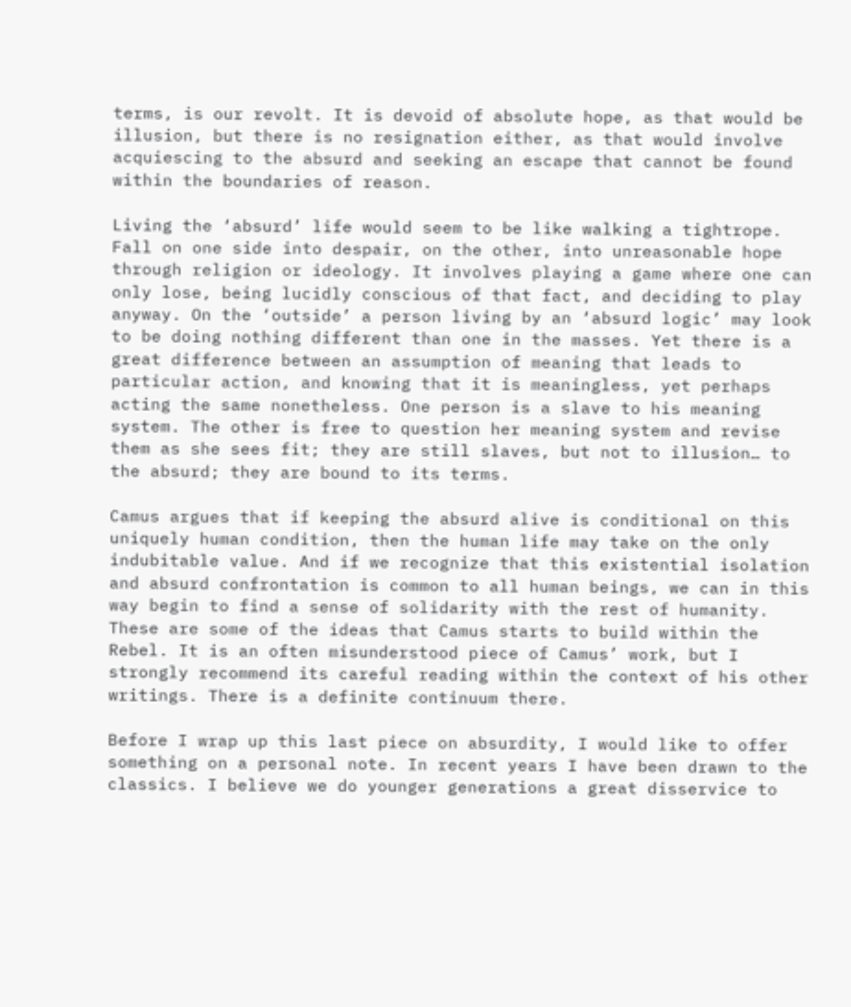terms, is our revolt. It is devoid of absolute hope, as that would be illusion, but there is no resignation either, as that would involve acquiescing to the absurd and seeking an escape that cannot be found within the boundaries of reason.

Living the ‘absurd’ life would seem to be like walking a tightrope. Fall on one side into despair, on the other, into unreasonable hope through religion or ideology. It involves playing a game where one can only lose, being lucidly conscious of that fact, and deciding to play anyway. On the ‘outside’ a person living by an ‘absurd logic’ may look to be doing nothing different than one in the masses. Yet there is a great difference between an assumption of meaning that leads to particular action, and knowing that it is meaningless, yet perhaps acting the same nonetheless. One person is a slave to his meaning system. The other is free to question her meaning system and revise them as she sees fit; they are still slaves, but not to illusion… to the absurd; they are bound to its terms.

Camus argues that if keeping the absurd alive is conditional on this uniquely human condition, then the human life may take on the only indubitable value. And if we recognize that this existential isolation and absurd confrontation is common to all human beings, we can in this way begin to find a sense of solidarity with the rest of humanity. These are some of the ideas that Camus starts to build within the Rebel. It is an often misunderstood piece of Camus’ work, but I strongly recommend its careful reading within the context of his other writings. There is a definite continuum there.

Before I wrap up this last piece on absurdity, I would like to offer something on a personal note. In recent years I have been drawn to the classics. I believe we do younger generations a great disservice to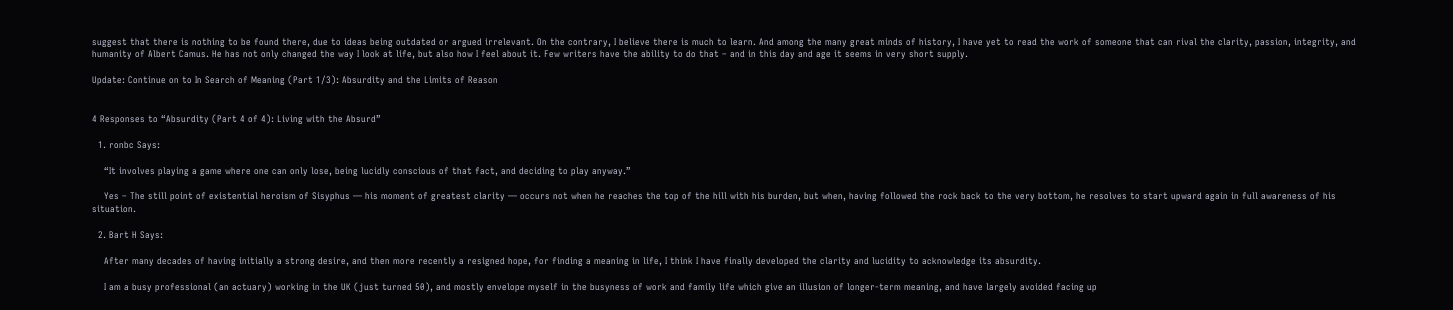suggest that there is nothing to be found there, due to ideas being outdated or argued irrelevant. On the contrary, I believe there is much to learn. And among the many great minds of history, I have yet to read the work of someone that can rival the clarity, passion, integrity, and humanity of Albert Camus. He has not only changed the way I look at life, but also how I feel about it. Few writers have the ability to do that – and in this day and age it seems in very short supply.

Update: Continue on to In Search of Meaning (Part 1/3): Absurdity and the Limits of Reason


4 Responses to “Absurdity (Part 4 of 4): Living with the Absurd”

  1. ronbc Says:

    “It involves playing a game where one can only lose, being lucidly conscious of that fact, and deciding to play anyway.”

    Yes – The still point of existential heroism of Sisyphus — his moment of greatest clarity — occurs not when he reaches the top of the hill with his burden, but when, having followed the rock back to the very bottom, he resolves to start upward again in full awareness of his situation.

  2. Bart H Says:

    After many decades of having initially a strong desire, and then more recently a resigned hope, for finding a meaning in life, I think I have finally developed the clarity and lucidity to acknowledge its absurdity.

    I am a busy professional (an actuary) working in the UK (just turned 50), and mostly envelope myself in the busyness of work and family life which give an illusion of longer-term meaning, and have largely avoided facing up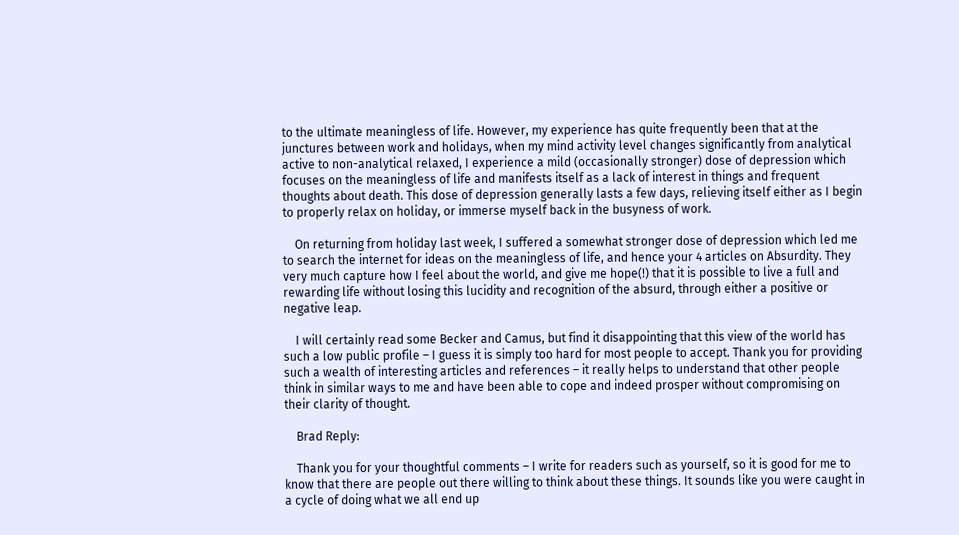to the ultimate meaningless of life. However, my experience has quite frequently been that at the junctures between work and holidays, when my mind activity level changes significantly from analytical active to non-analytical relaxed, I experience a mild (occasionally stronger) dose of depression which focuses on the meaningless of life and manifests itself as a lack of interest in things and frequent thoughts about death. This dose of depression generally lasts a few days, relieving itself either as I begin to properly relax on holiday, or immerse myself back in the busyness of work.

    On returning from holiday last week, I suffered a somewhat stronger dose of depression which led me to search the internet for ideas on the meaningless of life, and hence your 4 articles on Absurdity. They very much capture how I feel about the world, and give me hope(!) that it is possible to live a full and rewarding life without losing this lucidity and recognition of the absurd, through either a positive or negative leap.

    I will certainly read some Becker and Camus, but find it disappointing that this view of the world has such a low public profile – I guess it is simply too hard for most people to accept. Thank you for providing such a wealth of interesting articles and references – it really helps to understand that other people think in similar ways to me and have been able to cope and indeed prosper without compromising on their clarity of thought.

    Brad Reply:

    Thank you for your thoughtful comments – I write for readers such as yourself, so it is good for me to know that there are people out there willing to think about these things. It sounds like you were caught in a cycle of doing what we all end up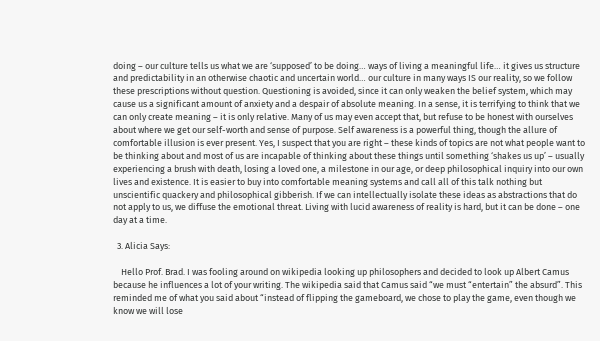doing – our culture tells us what we are ‘supposed’ to be doing… ways of living a meaningful life… it gives us structure and predictability in an otherwise chaotic and uncertain world… our culture in many ways IS our reality, so we follow these prescriptions without question. Questioning is avoided, since it can only weaken the belief system, which may cause us a significant amount of anxiety and a despair of absolute meaning. In a sense, it is terrifying to think that we can only create meaning – it is only relative. Many of us may even accept that, but refuse to be honest with ourselves about where we get our self-worth and sense of purpose. Self awareness is a powerful thing, though the allure of comfortable illusion is ever present. Yes, I suspect that you are right – these kinds of topics are not what people want to be thinking about and most of us are incapable of thinking about these things until something ‘shakes us up’ – usually experiencing a brush with death, losing a loved one, a milestone in our age, or deep philosophical inquiry into our own lives and existence. It is easier to buy into comfortable meaning systems and call all of this talk nothing but unscientific quackery and philosophical gibberish. If we can intellectually isolate these ideas as abstractions that do not apply to us, we diffuse the emotional threat. Living with lucid awareness of reality is hard, but it can be done – one day at a time.

  3. Alicia Says:

    Hello Prof. Brad. I was fooling around on wikipedia looking up philosophers and decided to look up Albert Camus because he influences a lot of your writing. The wikipedia said that Camus said “we must “entertain” the absurd”. This reminded me of what you said about “instead of flipping the gameboard, we chose to play the game, even though we know we will lose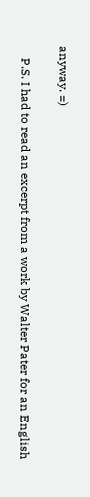anyway. =)

    P.S. I had to read an excerpt from a work by Walter Pater for an English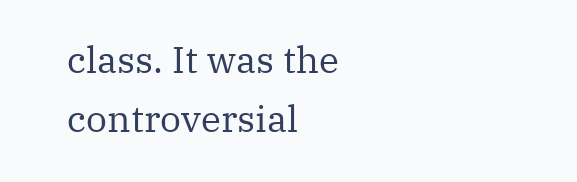class. It was the controversial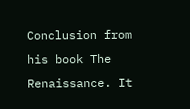Conclusion from his book The Renaissance. It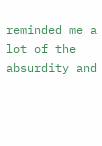reminded me a lot of the absurdity and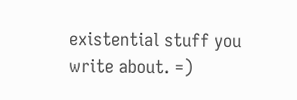existential stuff you write about. =)